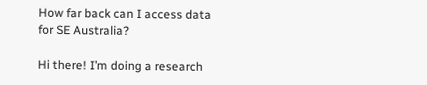How far back can I access data for SE Australia?

Hi there! I’m doing a research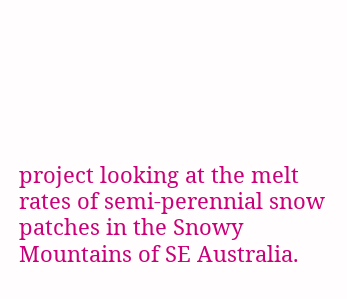project looking at the melt rates of semi-perennial snow patches in the Snowy Mountains of SE Australia.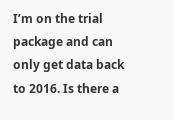I’m on the trial package and can only get data back to 2016. Is there a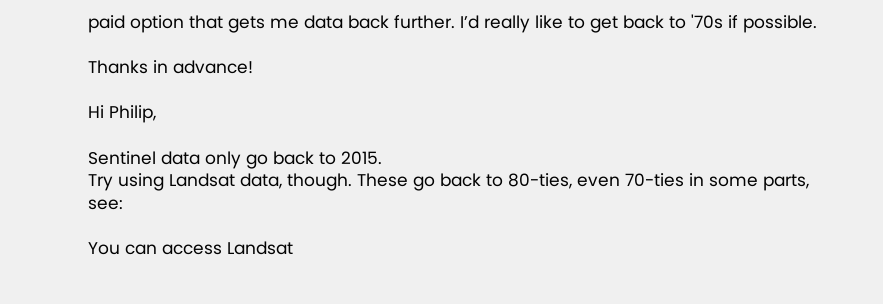paid option that gets me data back further. I’d really like to get back to '70s if possible.

Thanks in advance!

Hi Philip,

Sentinel data only go back to 2015.
Try using Landsat data, though. These go back to 80-ties, even 70-ties in some parts, see:

You can access Landsat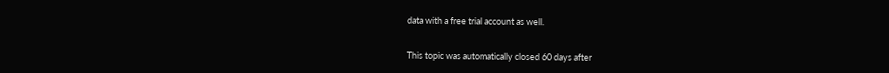data with a free trial account as well.


This topic was automatically closed 60 days after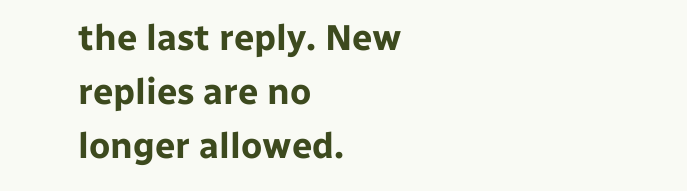the last reply. New replies are no longer allowed.